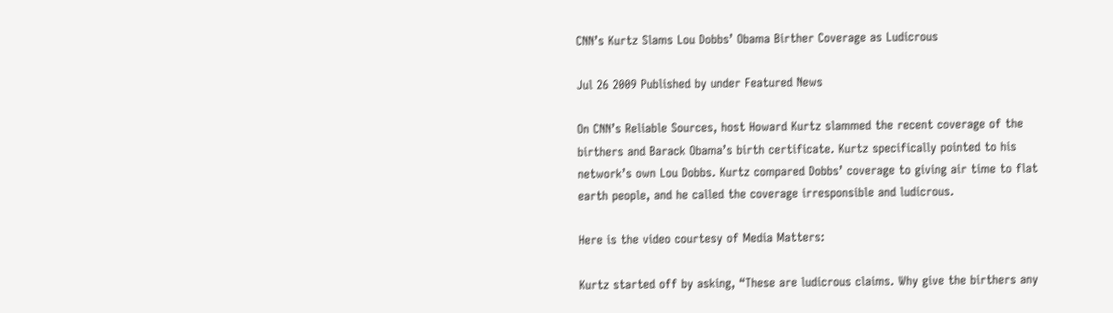CNN’s Kurtz Slams Lou Dobbs’ Obama Birther Coverage as Ludicrous

Jul 26 2009 Published by under Featured News

On CNN’s Reliable Sources, host Howard Kurtz slammed the recent coverage of the birthers and Barack Obama’s birth certificate. Kurtz specifically pointed to his network’s own Lou Dobbs. Kurtz compared Dobbs’ coverage to giving air time to flat earth people, and he called the coverage irresponsible and ludicrous.

Here is the video courtesy of Media Matters:

Kurtz started off by asking, “These are ludicrous claims. Why give the birthers any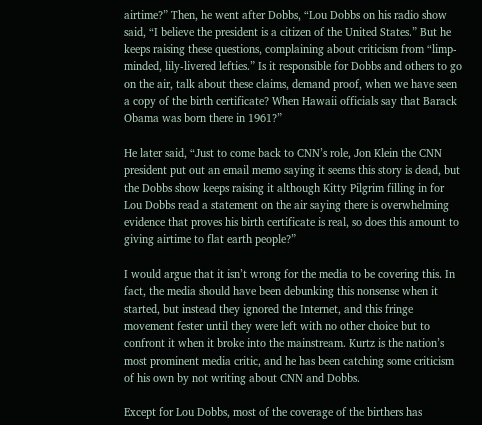airtime?” Then, he went after Dobbs, “Lou Dobbs on his radio show said, “I believe the president is a citizen of the United States.” But he keeps raising these questions, complaining about criticism from “limp-minded, lily-livered lefties.” Is it responsible for Dobbs and others to go on the air, talk about these claims, demand proof, when we have seen a copy of the birth certificate? When Hawaii officials say that Barack Obama was born there in 1961?”

He later said, “Just to come back to CNN’s role, Jon Klein the CNN president put out an email memo saying it seems this story is dead, but the Dobbs show keeps raising it although Kitty Pilgrim filling in for Lou Dobbs read a statement on the air saying there is overwhelming evidence that proves his birth certificate is real, so does this amount to giving airtime to flat earth people?”

I would argue that it isn’t wrong for the media to be covering this. In fact, the media should have been debunking this nonsense when it started, but instead they ignored the Internet, and this fringe movement fester until they were left with no other choice but to confront it when it broke into the mainstream. Kurtz is the nation’s most prominent media critic, and he has been catching some criticism of his own by not writing about CNN and Dobbs.

Except for Lou Dobbs, most of the coverage of the birthers has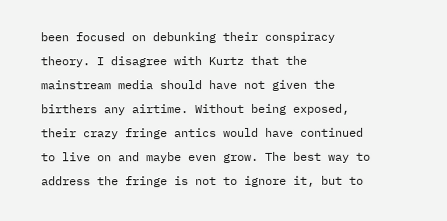been focused on debunking their conspiracy theory. I disagree with Kurtz that the mainstream media should have not given the birthers any airtime. Without being exposed, their crazy fringe antics would have continued to live on and maybe even grow. The best way to address the fringe is not to ignore it, but to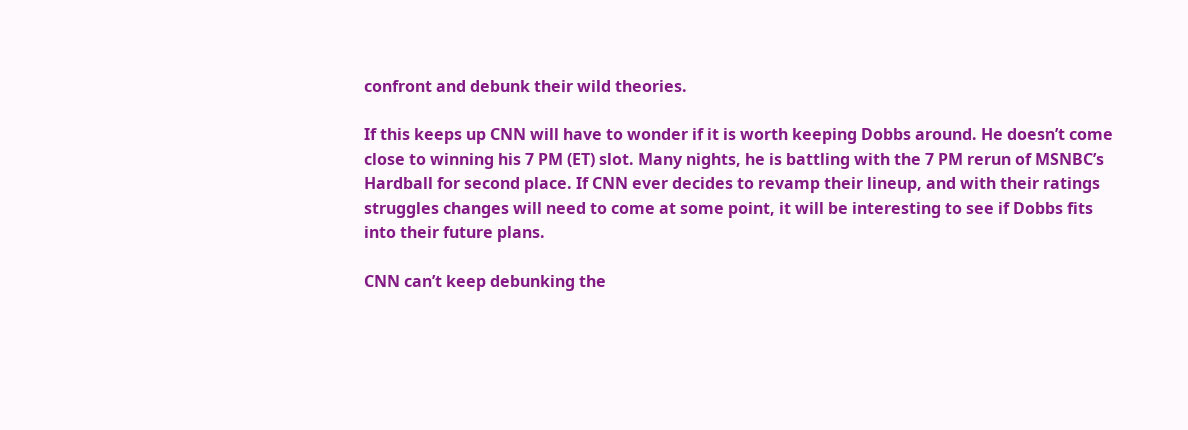confront and debunk their wild theories.

If this keeps up CNN will have to wonder if it is worth keeping Dobbs around. He doesn’t come close to winning his 7 PM (ET) slot. Many nights, he is battling with the 7 PM rerun of MSNBC’s Hardball for second place. If CNN ever decides to revamp their lineup, and with their ratings struggles changes will need to come at some point, it will be interesting to see if Dobbs fits into their future plans.

CNN can’t keep debunking the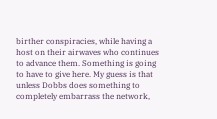birther conspiracies, while having a host on their airwaves who continues to advance them. Something is going to have to give here. My guess is that unless Dobbs does something to completely embarrass the network,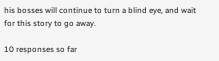his bosses will continue to turn a blind eye, and wait for this story to go away.

10 responses so far